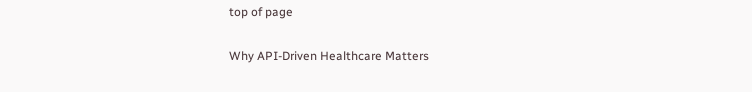top of page

Why API-Driven Healthcare Matters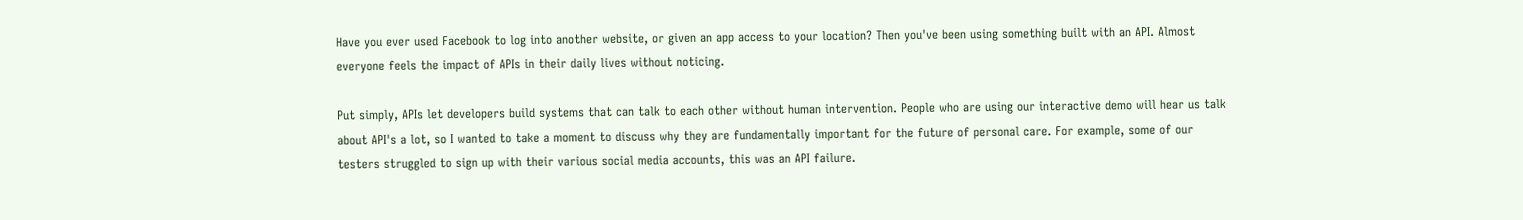Have you ever used Facebook to log into another website, or given an app access to your location? Then you've been using something built with an API. Almost everyone feels the impact of APIs in their daily lives without noticing.

Put simply, APIs let developers build systems that can talk to each other without human intervention. People who are using our interactive demo will hear us talk about API's a lot, so I wanted to take a moment to discuss why they are fundamentally important for the future of personal care. For example, some of our testers struggled to sign up with their various social media accounts, this was an API failure.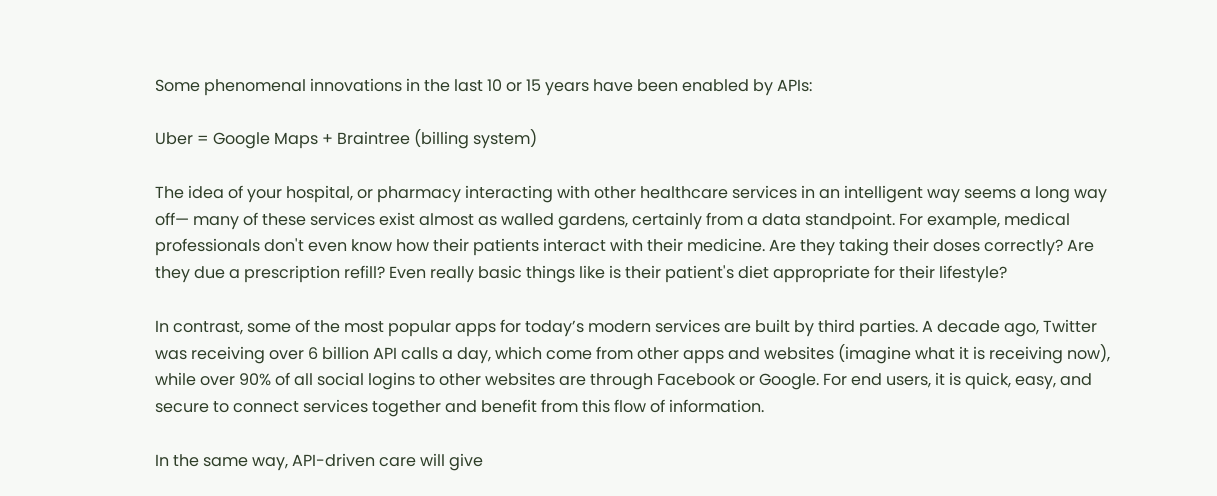Some phenomenal innovations in the last 10 or 15 years have been enabled by APIs:

Uber = Google Maps + Braintree (billing system)

The idea of your hospital, or pharmacy interacting with other healthcare services in an intelligent way seems a long way off— many of these services exist almost as walled gardens, certainly from a data standpoint. For example, medical professionals don't even know how their patients interact with their medicine. Are they taking their doses correctly? Are they due a prescription refill? Even really basic things like is their patient's diet appropriate for their lifestyle?

In contrast, some of the most popular apps for today’s modern services are built by third parties. A decade ago, Twitter was receiving over 6 billion API calls a day, which come from other apps and websites (imagine what it is receiving now), while over 90% of all social logins to other websites are through Facebook or Google. For end users, it is quick, easy, and secure to connect services together and benefit from this flow of information.

In the same way, API-driven care will give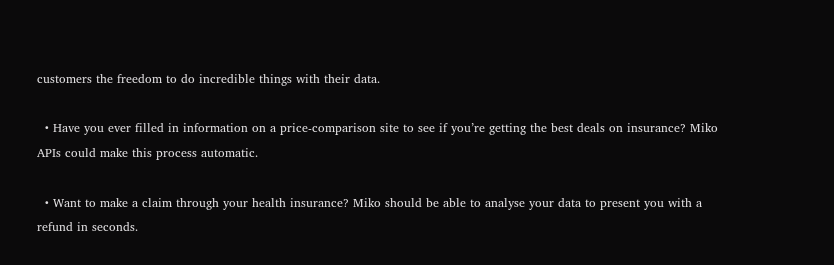customers the freedom to do incredible things with their data.

  • Have you ever filled in information on a price-comparison site to see if you’re getting the best deals on insurance? Miko APIs could make this process automatic.

  • Want to make a claim through your health insurance? Miko should be able to analyse your data to present you with a refund in seconds.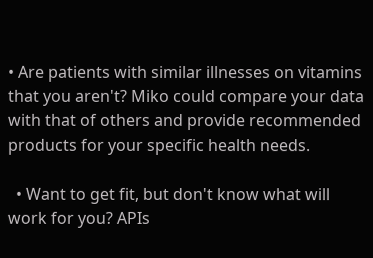• Are patients with similar illnesses on vitamins that you aren't? Miko could compare your data with that of others and provide recommended products for your specific health needs.

  • Want to get fit, but don't know what will work for you? APIs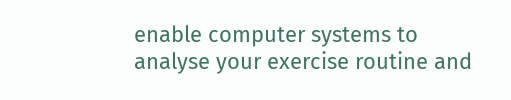enable computer systems to analyse your exercise routine and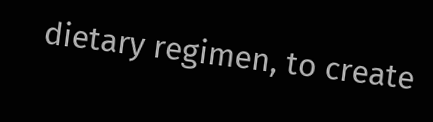dietary regimen, to create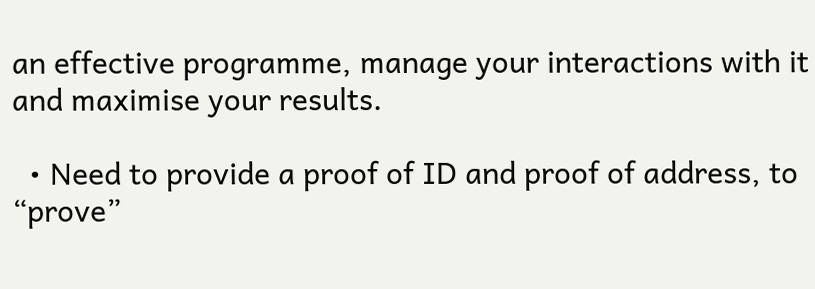an effective programme, manage your interactions with it and maximise your results.

  • Need to provide a proof of ID and proof of address, to “prove”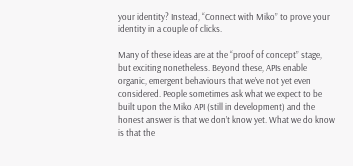your identity? Instead, “Connect with Miko” to prove your identity in a couple of clicks.

Many of these ideas are at the “proof of concept” stage, but exciting nonetheless. Beyond these, APIs enable organic, emergent behaviours that we’ve not yet even considered. People sometimes ask what we expect to be built upon the Miko API (still in development) and the honest answer is that we don’t know yet. What we do know is that the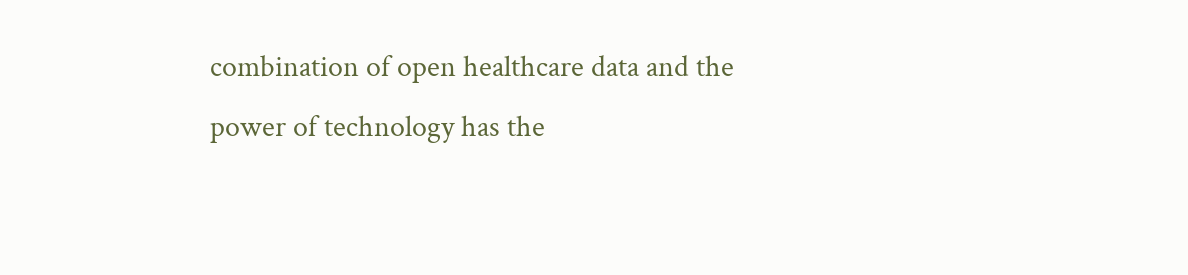combination of open healthcare data and the power of technology has the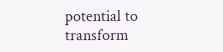potential to transform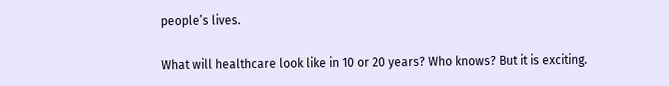people’s lives.

What will healthcare look like in 10 or 20 years? Who knows? But it is exciting.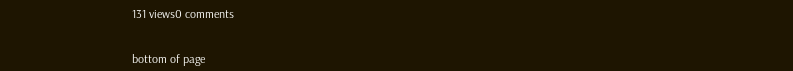131 views0 comments


bottom of page